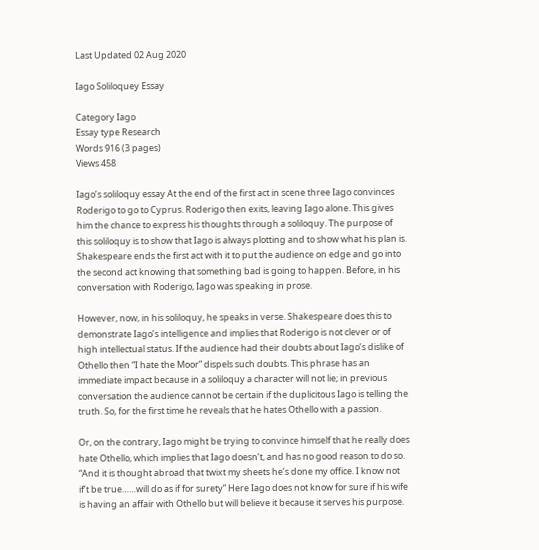Last Updated 02 Aug 2020

Iago Soliloquey Essay

Category Iago
Essay type Research
Words 916 (3 pages)
Views 458

Iago’s soliloquy essay At the end of the first act in scene three Iago convinces Roderigo to go to Cyprus. Roderigo then exits, leaving Iago alone. This gives him the chance to express his thoughts through a soliloquy. The purpose of this soliloquy is to show that Iago is always plotting and to show what his plan is. Shakespeare ends the first act with it to put the audience on edge and go into the second act knowing that something bad is going to happen. Before, in his conversation with Roderigo, Iago was speaking in prose.

However, now, in his soliloquy, he speaks in verse. Shakespeare does this to demonstrate Iago’s intelligence and implies that Roderigo is not clever or of high intellectual status. If the audience had their doubts about Iago’s dislike of Othello then “I hate the Moor” dispels such doubts. This phrase has an immediate impact because in a soliloquy a character will not lie; in previous conversation the audience cannot be certain if the duplicitous Iago is telling the truth. So, for the first time he reveals that he hates Othello with a passion.

Or, on the contrary, Iago might be trying to convince himself that he really does hate Othello, which implies that Iago doesn’t, and has no good reason to do so. “And it is thought abroad that twixt my sheets he’s done my office. I know not if’t be true……will do as if for surety” Here Iago does not know for sure if his wife is having an affair with Othello but will believe it because it serves his purpose.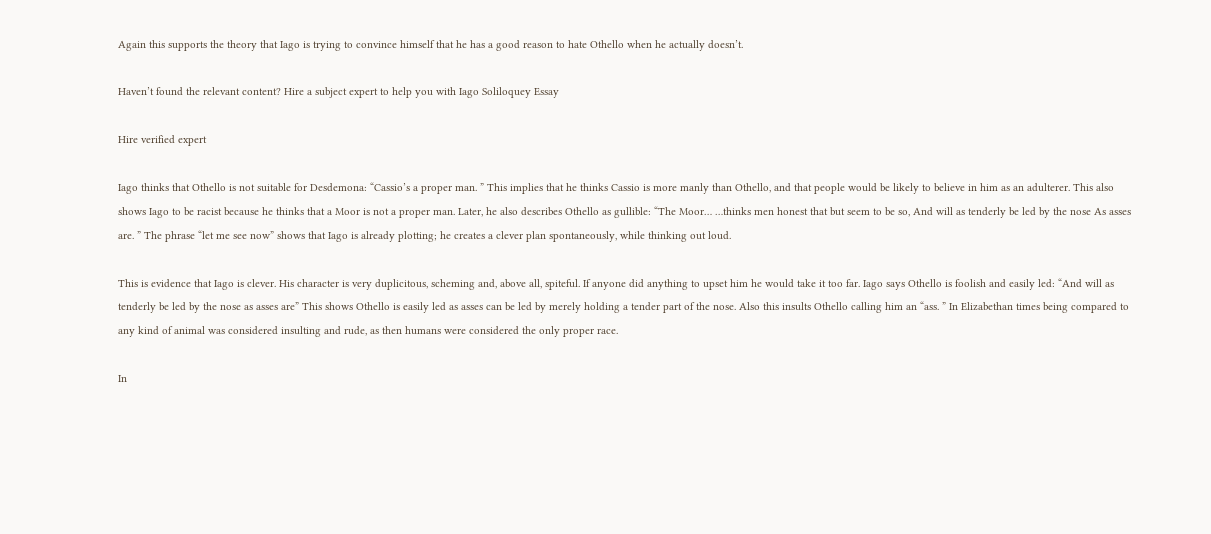Again this supports the theory that Iago is trying to convince himself that he has a good reason to hate Othello when he actually doesn’t.

Haven’t found the relevant content? Hire a subject expert to help you with Iago Soliloquey Essay

Hire verified expert

Iago thinks that Othello is not suitable for Desdemona: “Cassio’s a proper man. ” This implies that he thinks Cassio is more manly than Othello, and that people would be likely to believe in him as an adulterer. This also shows Iago to be racist because he thinks that a Moor is not a proper man. Later, he also describes Othello as gullible: “The Moor… …thinks men honest that but seem to be so, And will as tenderly be led by the nose As asses are. ” The phrase “let me see now” shows that Iago is already plotting; he creates a clever plan spontaneously, while thinking out loud.

This is evidence that Iago is clever. His character is very duplicitous, scheming and, above all, spiteful. If anyone did anything to upset him he would take it too far. Iago says Othello is foolish and easily led: “And will as tenderly be led by the nose as asses are” This shows Othello is easily led as asses can be led by merely holding a tender part of the nose. Also this insults Othello calling him an “ass. ” In Elizabethan times being compared to any kind of animal was considered insulting and rude, as then humans were considered the only proper race.

In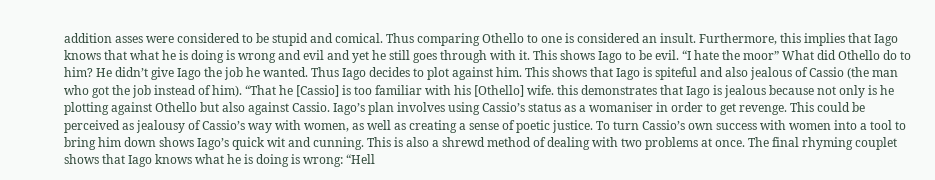addition asses were considered to be stupid and comical. Thus comparing Othello to one is considered an insult. Furthermore, this implies that Iago knows that what he is doing is wrong and evil and yet he still goes through with it. This shows Iago to be evil. “I hate the moor” What did Othello do to him? He didn’t give Iago the job he wanted. Thus Iago decides to plot against him. This shows that Iago is spiteful and also jealous of Cassio (the man who got the job instead of him). “That he [Cassio] is too familiar with his [Othello] wife. this demonstrates that Iago is jealous because not only is he plotting against Othello but also against Cassio. Iago’s plan involves using Cassio’s status as a womaniser in order to get revenge. This could be perceived as jealousy of Cassio’s way with women, as well as creating a sense of poetic justice. To turn Cassio’s own success with women into a tool to bring him down shows Iago’s quick wit and cunning. This is also a shrewd method of dealing with two problems at once. The final rhyming couplet shows that Iago knows what he is doing is wrong: “Hell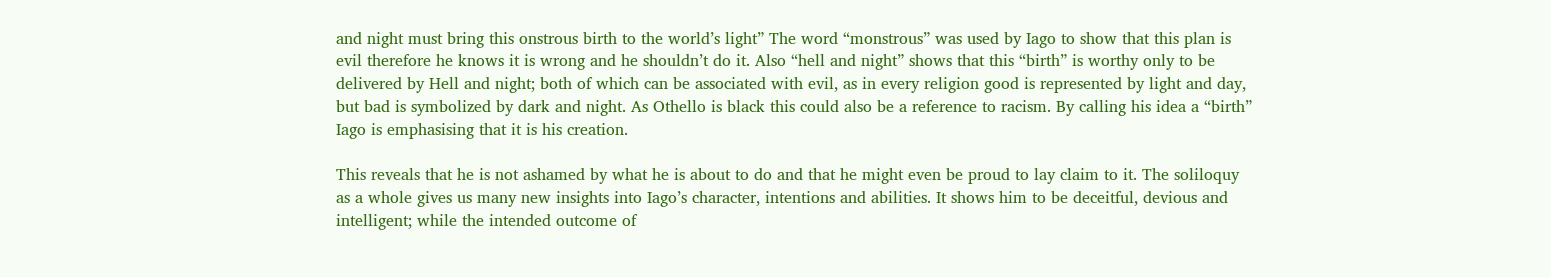and night must bring this onstrous birth to the world’s light” The word “monstrous” was used by Iago to show that this plan is evil therefore he knows it is wrong and he shouldn’t do it. Also “hell and night” shows that this “birth” is worthy only to be delivered by Hell and night; both of which can be associated with evil, as in every religion good is represented by light and day, but bad is symbolized by dark and night. As Othello is black this could also be a reference to racism. By calling his idea a “birth” Iago is emphasising that it is his creation.

This reveals that he is not ashamed by what he is about to do and that he might even be proud to lay claim to it. The soliloquy as a whole gives us many new insights into Iago’s character, intentions and abilities. It shows him to be deceitful, devious and intelligent; while the intended outcome of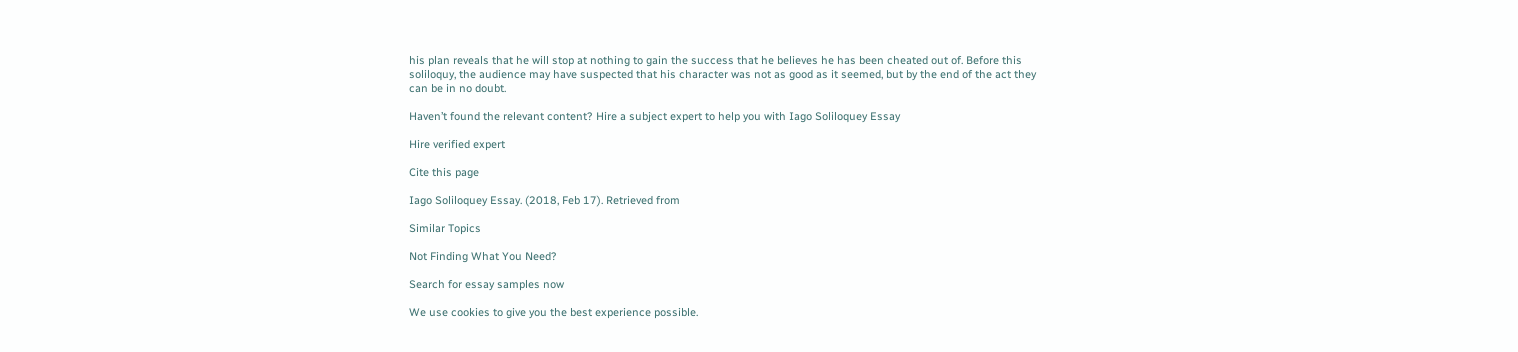his plan reveals that he will stop at nothing to gain the success that he believes he has been cheated out of. Before this soliloquy, the audience may have suspected that his character was not as good as it seemed, but by the end of the act they can be in no doubt.

Haven’t found the relevant content? Hire a subject expert to help you with Iago Soliloquey Essay

Hire verified expert

Cite this page

Iago Soliloquey Essay. (2018, Feb 17). Retrieved from

Similar Topics

Not Finding What You Need?

Search for essay samples now

We use cookies to give you the best experience possible.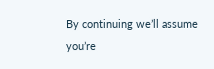By continuing we’ll assume you’re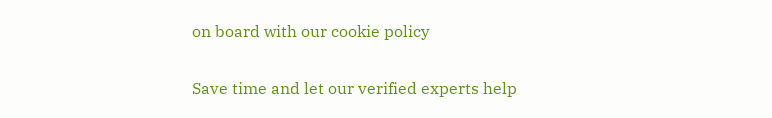on board with our cookie policy

Save time and let our verified experts help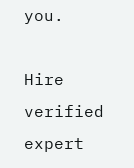you.

Hire verified expert